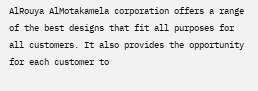AlRouya AlMotakamela corporation offers a range of the best designs that fit all purposes for all customers. It also provides the opportunity for each customer to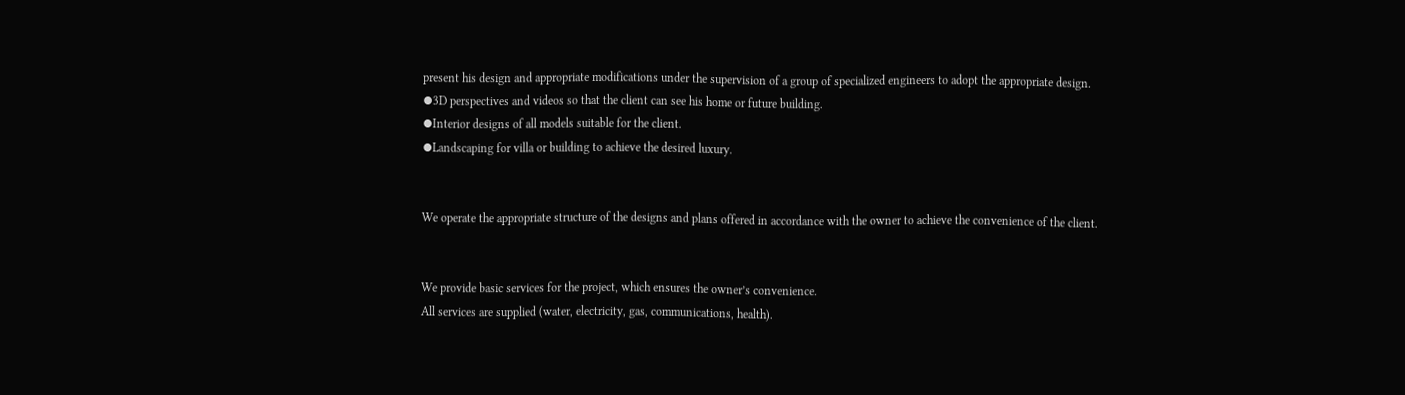present his design and appropriate modifications under the supervision of a group of specialized engineers to adopt the appropriate design.
⦁3D perspectives and videos so that the client can see his home or future building.
⦁Interior designs of all models suitable for the client.
⦁Landscaping for villa or building to achieve the desired luxury.


We operate the appropriate structure of the designs and plans offered in accordance with the owner to achieve the convenience of the client.


We provide basic services for the project, which ensures the owner’s convenience.
All services are supplied (water, electricity, gas, communications, health).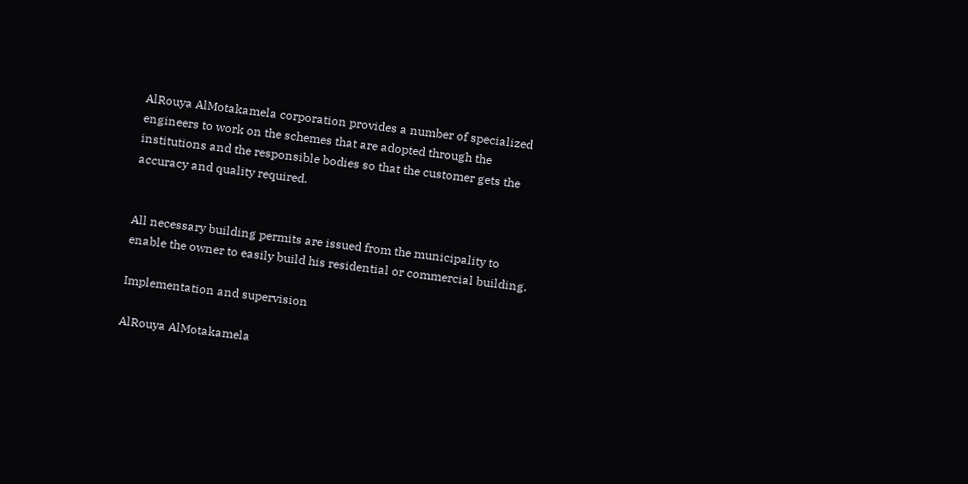AlRouya AlMotakamela corporation provides a number of specialized engineers to work on the schemes that are adopted through the institutions and the responsible bodies so that the customer gets the accuracy and quality required.


All necessary building permits are issued from the municipality to enable the owner to easily build his residential or commercial building.

Implementation and supervision

AlRouya AlMotakamela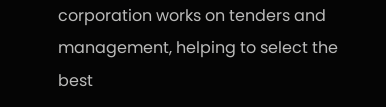corporation works on tenders and management, helping to select the best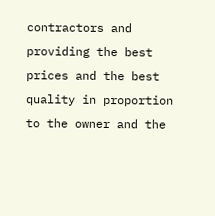contractors and providing the best prices and the best quality in proportion to the owner and the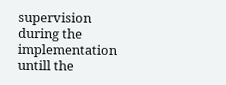supervision during the implementation untill the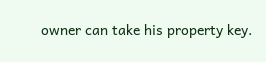owner can take his property key.